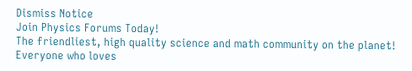Dismiss Notice
Join Physics Forums Today!
The friendliest, high quality science and math community on the planet! Everyone who loves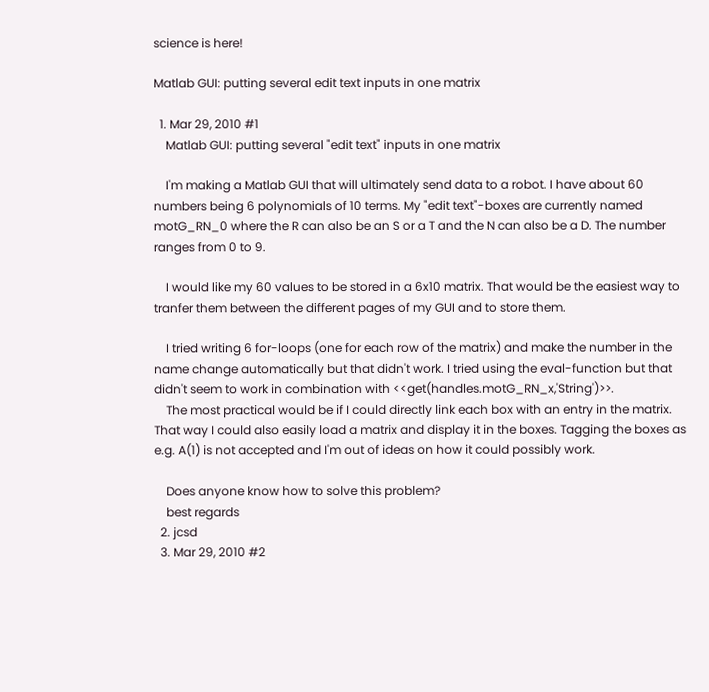science is here!

Matlab GUI: putting several edit text inputs in one matrix

  1. Mar 29, 2010 #1
    Matlab GUI: putting several "edit text" inputs in one matrix

    I'm making a Matlab GUI that will ultimately send data to a robot. I have about 60 numbers being 6 polynomials of 10 terms. My "edit text"-boxes are currently named motG_RN_0 where the R can also be an S or a T and the N can also be a D. The number ranges from 0 to 9.

    I would like my 60 values to be stored in a 6x10 matrix. That would be the easiest way to tranfer them between the different pages of my GUI and to store them.

    I tried writing 6 for-loops (one for each row of the matrix) and make the number in the name change automatically but that didn't work. I tried using the eval-function but that didn't seem to work in combination with <<get(handles.motG_RN_x,'String')>>.
    The most practical would be if I could directly link each box with an entry in the matrix. That way I could also easily load a matrix and display it in the boxes. Tagging the boxes as e.g. A(1) is not accepted and I'm out of ideas on how it could possibly work.

    Does anyone know how to solve this problem?
    best regards
  2. jcsd
  3. Mar 29, 2010 #2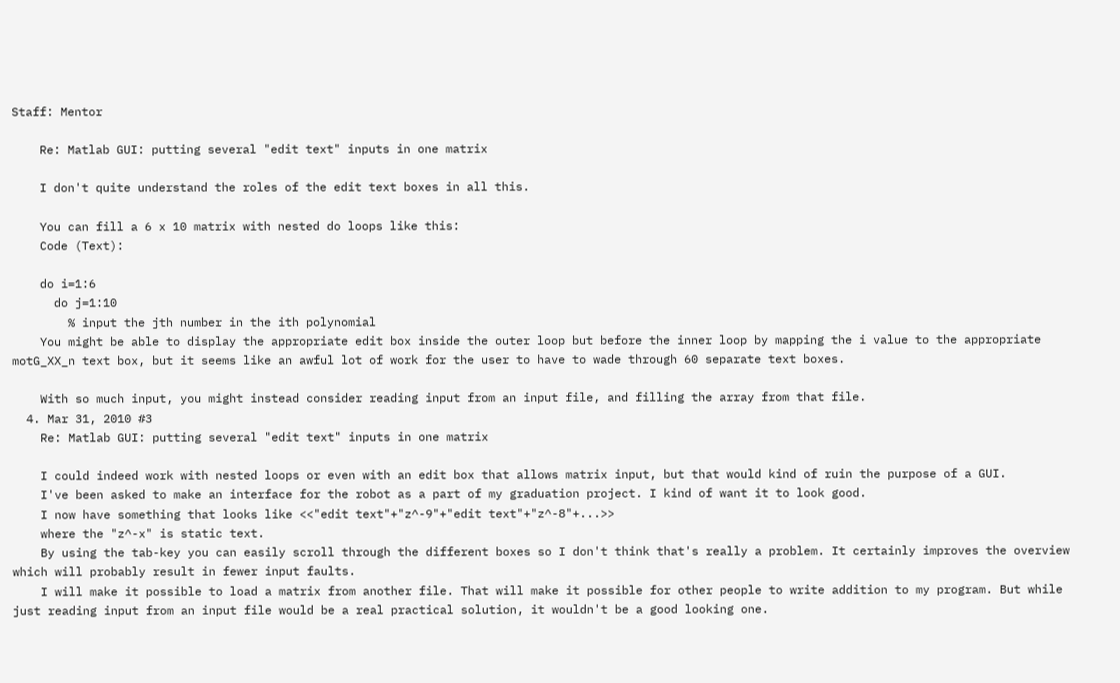Staff: Mentor

    Re: Matlab GUI: putting several "edit text" inputs in one matrix

    I don't quite understand the roles of the edit text boxes in all this.

    You can fill a 6 x 10 matrix with nested do loops like this:
    Code (Text):

    do i=1:6
      do j=1:10
        % input the jth number in the ith polynomial
    You might be able to display the appropriate edit box inside the outer loop but before the inner loop by mapping the i value to the appropriate motG_XX_n text box, but it seems like an awful lot of work for the user to have to wade through 60 separate text boxes.

    With so much input, you might instead consider reading input from an input file, and filling the array from that file.
  4. Mar 31, 2010 #3
    Re: Matlab GUI: putting several "edit text" inputs in one matrix

    I could indeed work with nested loops or even with an edit box that allows matrix input, but that would kind of ruin the purpose of a GUI.
    I've been asked to make an interface for the robot as a part of my graduation project. I kind of want it to look good.
    I now have something that looks like <<"edit text"+"z^-9"+"edit text"+"z^-8"+...>>
    where the "z^-x" is static text.
    By using the tab-key you can easily scroll through the different boxes so I don't think that's really a problem. It certainly improves the overview which will probably result in fewer input faults.
    I will make it possible to load a matrix from another file. That will make it possible for other people to write addition to my program. But while just reading input from an input file would be a real practical solution, it wouldn't be a good looking one.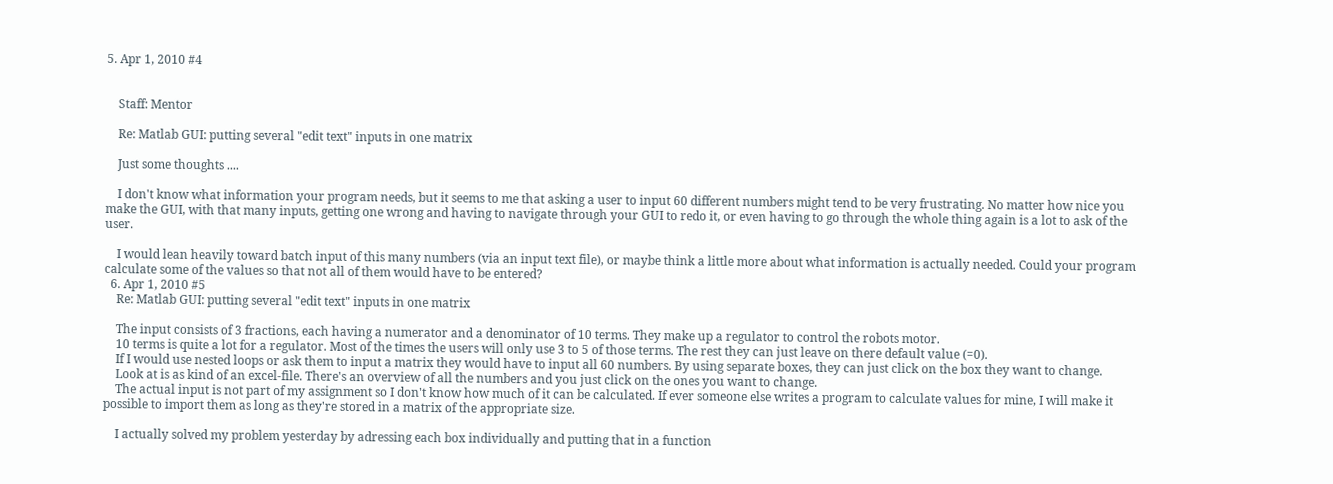5. Apr 1, 2010 #4


    Staff: Mentor

    Re: Matlab GUI: putting several "edit text" inputs in one matrix

    Just some thoughts ....

    I don't know what information your program needs, but it seems to me that asking a user to input 60 different numbers might tend to be very frustrating. No matter how nice you make the GUI, with that many inputs, getting one wrong and having to navigate through your GUI to redo it, or even having to go through the whole thing again is a lot to ask of the user.

    I would lean heavily toward batch input of this many numbers (via an input text file), or maybe think a little more about what information is actually needed. Could your program calculate some of the values so that not all of them would have to be entered?
  6. Apr 1, 2010 #5
    Re: Matlab GUI: putting several "edit text" inputs in one matrix

    The input consists of 3 fractions, each having a numerator and a denominator of 10 terms. They make up a regulator to control the robots motor.
    10 terms is quite a lot for a regulator. Most of the times the users will only use 3 to 5 of those terms. The rest they can just leave on there default value (=0).
    If I would use nested loops or ask them to input a matrix they would have to input all 60 numbers. By using separate boxes, they can just click on the box they want to change.
    Look at is as kind of an excel-file. There's an overview of all the numbers and you just click on the ones you want to change.
    The actual input is not part of my assignment so I don't know how much of it can be calculated. If ever someone else writes a program to calculate values for mine, I will make it possible to import them as long as they're stored in a matrix of the appropriate size.

    I actually solved my problem yesterday by adressing each box individually and putting that in a function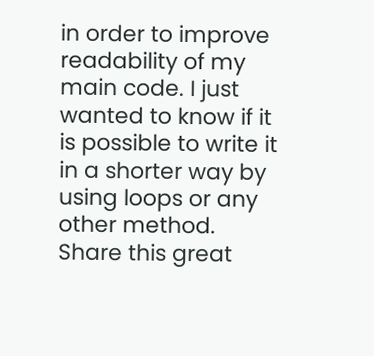in order to improve readability of my main code. I just wanted to know if it is possible to write it in a shorter way by using loops or any other method.
Share this great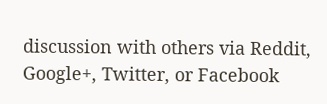discussion with others via Reddit, Google+, Twitter, or Facebook